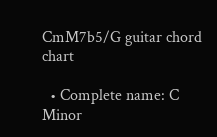CmM7b5/G guitar chord chart

  • Complete name: C Minor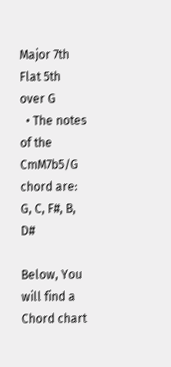Major 7th Flat 5th over G
  • The notes of the CmM7b5/G chord are: G, C, F#, B, D#

Below, You will find a Chord chart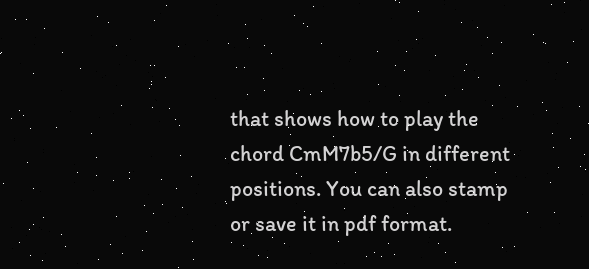that shows how to play the chord CmM7b5/G in different positions. You can also stamp or save it in pdf format.